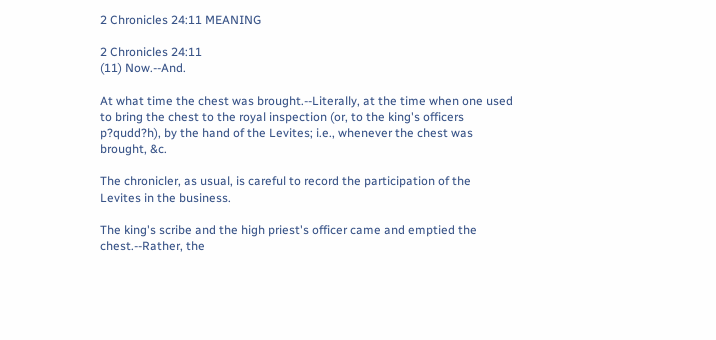2 Chronicles 24:11 MEANING

2 Chronicles 24:11
(11) Now.--And.

At what time the chest was brought.--Literally, at the time when one used to bring the chest to the royal inspection (or, to the king's officers p?qudd?h), by the hand of the Levites; i.e., whenever the chest was brought, &c.

The chronicler, as usual, is careful to record the participation of the Levites in the business.

The king's scribe and the high priest's officer came and emptied the chest.--Rather, the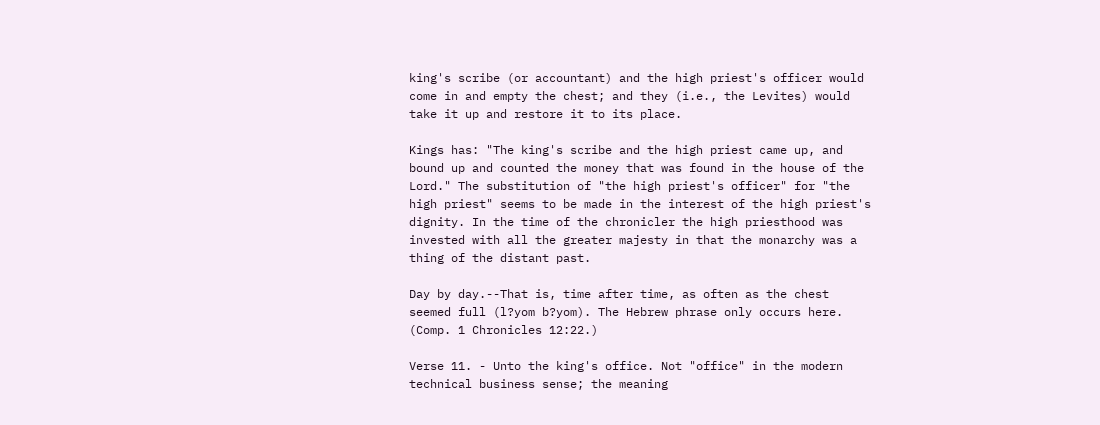king's scribe (or accountant) and the high priest's officer would come in and empty the chest; and they (i.e., the Levites) would take it up and restore it to its place.

Kings has: "The king's scribe and the high priest came up, and bound up and counted the money that was found in the house of the Lord." The substitution of "the high priest's officer" for "the high priest" seems to be made in the interest of the high priest's dignity. In the time of the chronicler the high priesthood was invested with all the greater majesty in that the monarchy was a thing of the distant past.

Day by day.--That is, time after time, as often as the chest seemed full (l?yom b?yom). The Hebrew phrase only occurs here. (Comp. 1 Chronicles 12:22.)

Verse 11. - Unto the king's office. Not "office" in the modern technical business sense; the meaning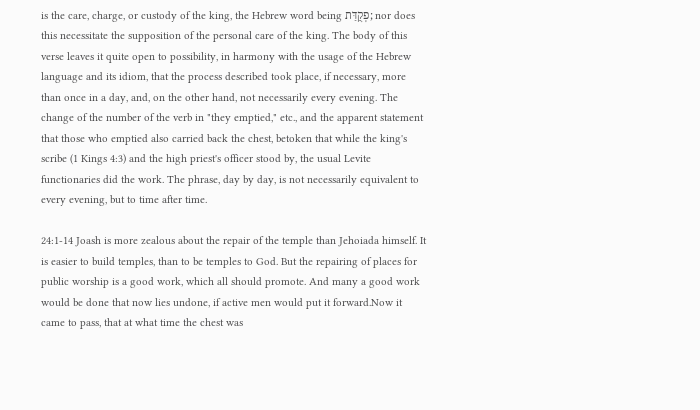is the care, charge, or custody of the king, the Hebrew word being פְקֻדַּת; nor does this necessitate the supposition of the personal care of the king. The body of this verse leaves it quite open to possibility, in harmony with the usage of the Hebrew language and its idiom, that the process described took place, if necessary, more than once in a day, and, on the other hand, not necessarily every evening. The change of the number of the verb in "they emptied," etc., and the apparent statement that those who emptied also carried back the chest, betoken that while the king's scribe (1 Kings 4:3) and the high priest's officer stood by, the usual Levite functionaries did the work. The phrase, day by day, is not necessarily equivalent to every evening, but to time after time.

24:1-14 Joash is more zealous about the repair of the temple than Jehoiada himself. It is easier to build temples, than to be temples to God. But the repairing of places for public worship is a good work, which all should promote. And many a good work would be done that now lies undone, if active men would put it forward.Now it came to pass, that at what time the chest was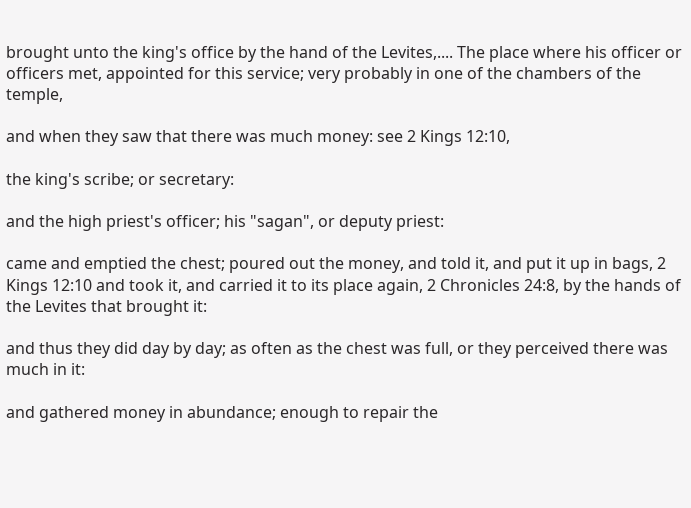brought unto the king's office by the hand of the Levites,.... The place where his officer or officers met, appointed for this service; very probably in one of the chambers of the temple,

and when they saw that there was much money: see 2 Kings 12:10,

the king's scribe; or secretary:

and the high priest's officer; his "sagan", or deputy priest:

came and emptied the chest; poured out the money, and told it, and put it up in bags, 2 Kings 12:10 and took it, and carried it to its place again, 2 Chronicles 24:8, by the hands of the Levites that brought it:

and thus they did day by day; as often as the chest was full, or they perceived there was much in it:

and gathered money in abundance; enough to repair the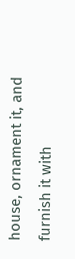house, ornament it, and furnish it with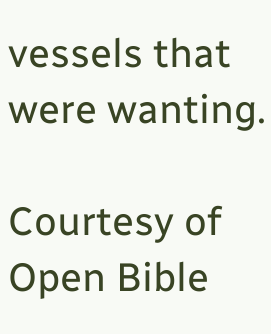vessels that were wanting.

Courtesy of Open Bible